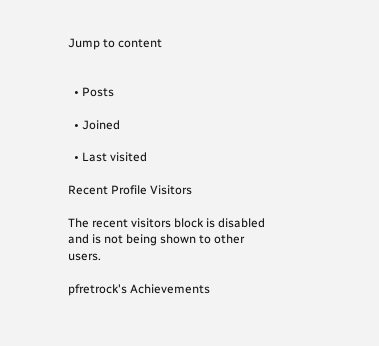Jump to content


  • Posts

  • Joined

  • Last visited

Recent Profile Visitors

The recent visitors block is disabled and is not being shown to other users.

pfretrock's Achievements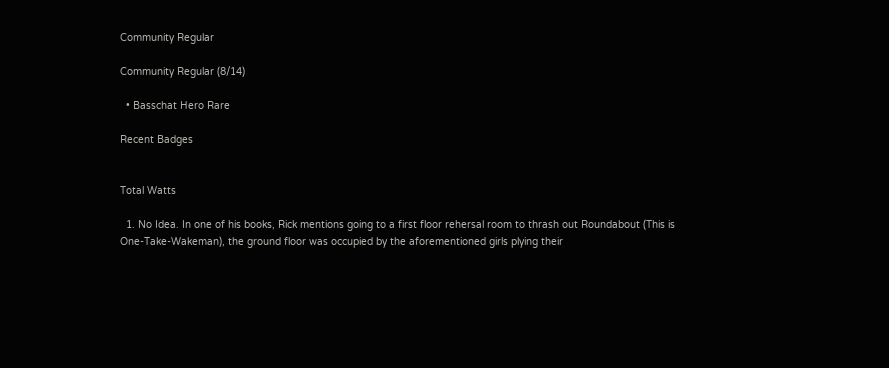Community Regular

Community Regular (8/14)

  • Basschat Hero Rare

Recent Badges


Total Watts

  1. No Idea. In one of his books, Rick mentions going to a first floor rehersal room to thrash out Roundabout (This is One-Take-Wakeman), the ground floor was occupied by the aforementioned girls plying their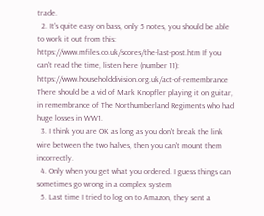trade.
  2. It's quite easy on bass, only 5 notes, you should be able to work it out from this: https://www.mfiles.co.uk/scores/the-last-post.htm If you can't read the time, listen here (number 11): https://www.householddivision.org.uk/act-of-remembrance There should be a vid of Mark Knopfler playing it on guitar, in remembrance of The Northumberland Regiments who had huge losses in WW1.
  3. I think you are OK as long as you don't break the link wire between the two halves, then you can't mount them incorrectly.
  4. Only when you get what you ordered. I guess things can sometimes go wrong in a complex system
  5. Last time I tried to log on to Amazon, they sent a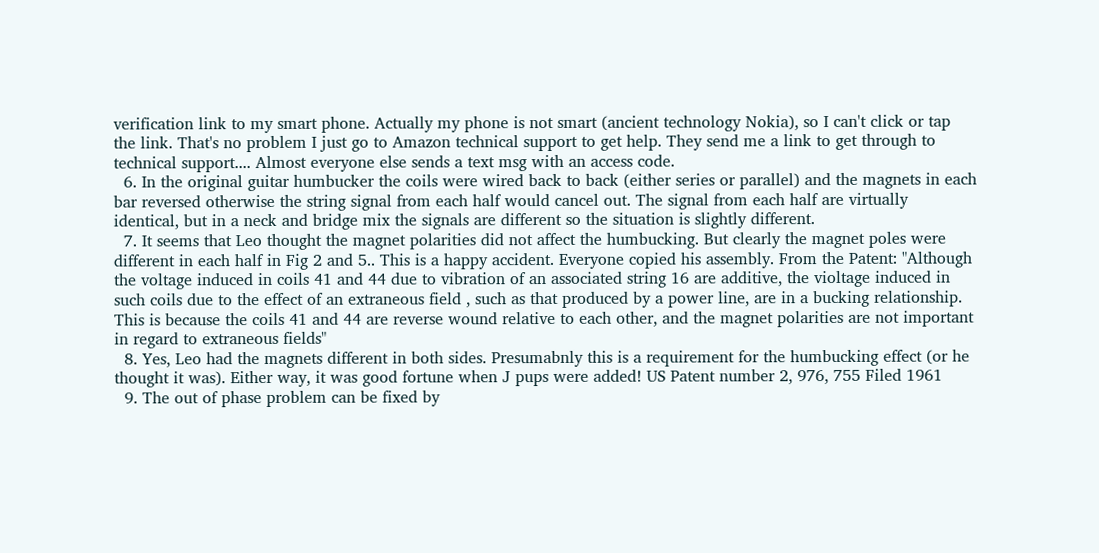verification link to my smart phone. Actually my phone is not smart (ancient technology Nokia), so I can't click or tap the link. That's no problem I just go to Amazon technical support to get help. They send me a link to get through to technical support.... Almost everyone else sends a text msg with an access code.
  6. In the original guitar humbucker the coils were wired back to back (either series or parallel) and the magnets in each bar reversed otherwise the string signal from each half would cancel out. The signal from each half are virtually identical, but in a neck and bridge mix the signals are different so the situation is slightly different.
  7. It seems that Leo thought the magnet polarities did not affect the humbucking. But clearly the magnet poles were different in each half in Fig 2 and 5.. This is a happy accident. Everyone copied his assembly. From the Patent: "Although the voltage induced in coils 41 and 44 due to vibration of an associated string 16 are additive, the violtage induced in such coils due to the effect of an extraneous field , such as that produced by a power line, are in a bucking relationship. This is because the coils 41 and 44 are reverse wound relative to each other, and the magnet polarities are not important in regard to extraneous fields"
  8. Yes, Leo had the magnets different in both sides. Presumabnly this is a requirement for the humbucking effect (or he thought it was). Either way, it was good fortune when J pups were added! US Patent number 2, 976, 755 Filed 1961
  9. The out of phase problem can be fixed by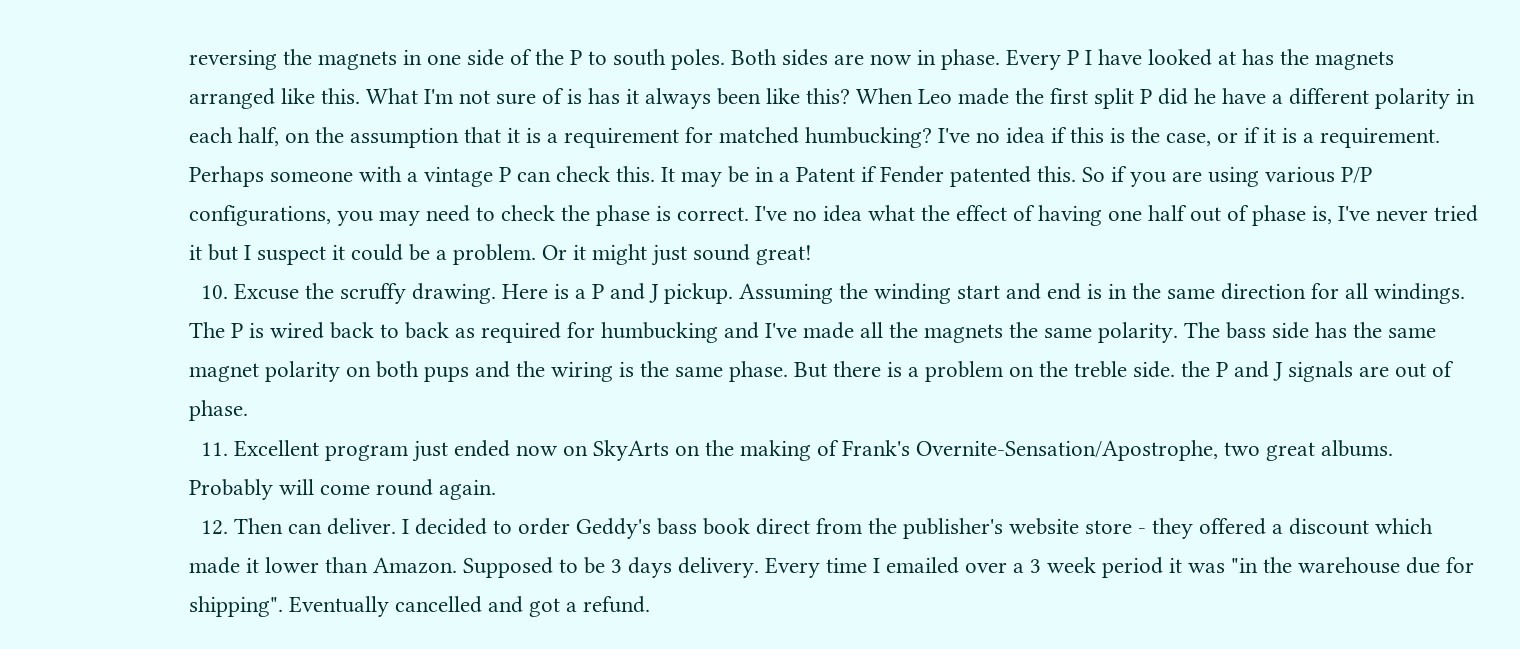reversing the magnets in one side of the P to south poles. Both sides are now in phase. Every P I have looked at has the magnets arranged like this. What I'm not sure of is has it always been like this? When Leo made the first split P did he have a different polarity in each half, on the assumption that it is a requirement for matched humbucking? I've no idea if this is the case, or if it is a requirement. Perhaps someone with a vintage P can check this. It may be in a Patent if Fender patented this. So if you are using various P/P configurations, you may need to check the phase is correct. I've no idea what the effect of having one half out of phase is, I've never tried it but I suspect it could be a problem. Or it might just sound great!
  10. Excuse the scruffy drawing. Here is a P and J pickup. Assuming the winding start and end is in the same direction for all windings. The P is wired back to back as required for humbucking and I've made all the magnets the same polarity. The bass side has the same magnet polarity on both pups and the wiring is the same phase. But there is a problem on the treble side. the P and J signals are out of phase.
  11. Excellent program just ended now on SkyArts on the making of Frank's Overnite-Sensation/Apostrophe, two great albums. Probably will come round again.
  12. Then can deliver. I decided to order Geddy's bass book direct from the publisher's website store - they offered a discount which made it lower than Amazon. Supposed to be 3 days delivery. Every time I emailed over a 3 week period it was "in the warehouse due for shipping". Eventually cancelled and got a refund.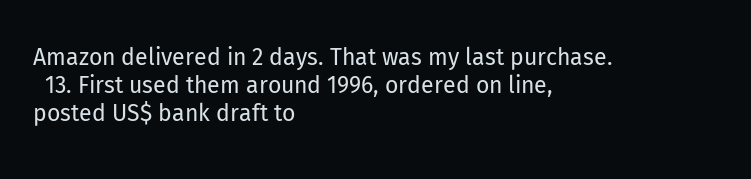Amazon delivered in 2 days. That was my last purchase.
  13. First used them around 1996, ordered on line, posted US$ bank draft to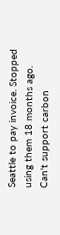Seattle to pay invoice. Stopped using them 18 months ago. Can't support carbon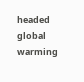headed global warming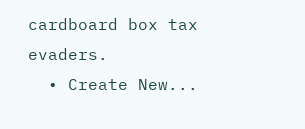cardboard box tax evaders.
  • Create New...